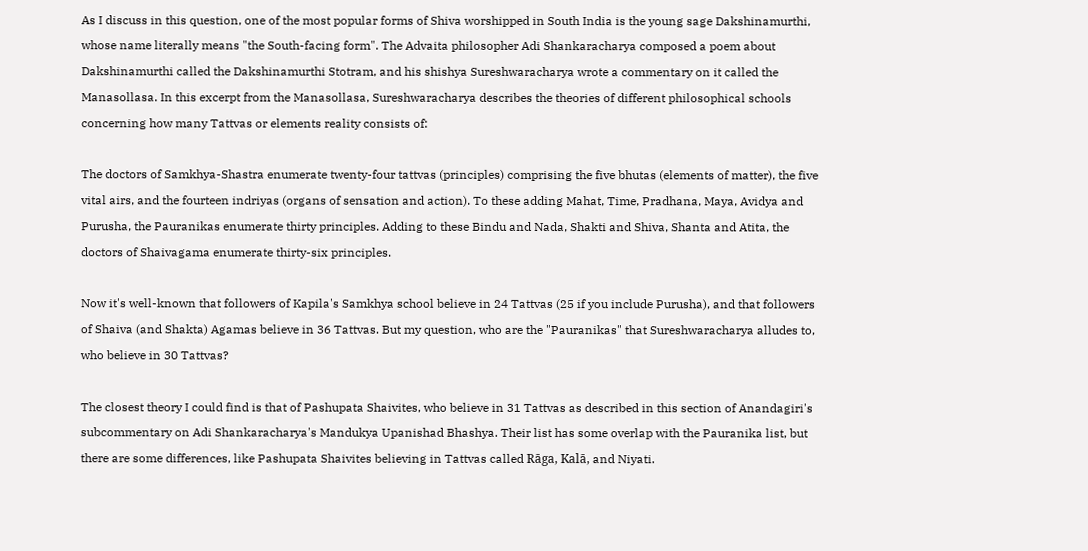As I discuss in this question, one of the most popular forms of Shiva worshipped in South India is the young sage Dakshinamurthi, whose name literally means "the South-facing form". The Advaita philosopher Adi Shankaracharya composed a poem about Dakshinamurthi called the Dakshinamurthi Stotram, and his shishya Sureshwaracharya wrote a commentary on it called the Manasollasa. In this excerpt from the Manasollasa, Sureshwaracharya describes the theories of different philosophical schools concerning how many Tattvas or elements reality consists of:

The doctors of Samkhya-Shastra enumerate twenty-four tattvas (principles) comprising the five bhutas (elements of matter), the five vital airs, and the fourteen indriyas (organs of sensation and action). To these adding Mahat, Time, Pradhana, Maya, Avidya and Purusha, the Pauranikas enumerate thirty principles. Adding to these Bindu and Nada, Shakti and Shiva, Shanta and Atita, the doctors of Shaivagama enumerate thirty-six principles.

Now it's well-known that followers of Kapila's Samkhya school believe in 24 Tattvas (25 if you include Purusha), and that followers of Shaiva (and Shakta) Agamas believe in 36 Tattvas. But my question, who are the "Pauranikas" that Sureshwaracharya alludes to, who believe in 30 Tattvas?

The closest theory I could find is that of Pashupata Shaivites, who believe in 31 Tattvas as described in this section of Anandagiri's subcommentary on Adi Shankaracharya's Mandukya Upanishad Bhashya. Their list has some overlap with the Pauranika list, but there are some differences, like Pashupata Shaivites believing in Tattvas called Rāga, Kalā, and Niyati.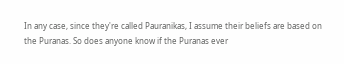In any case, since they're called Pauranikas, I assume their beliefs are based on the Puranas. So does anyone know if the Puranas ever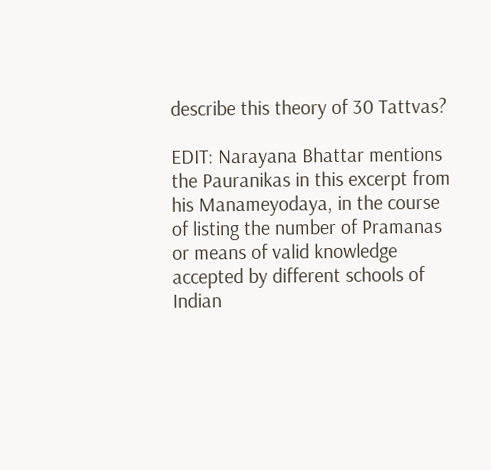describe this theory of 30 Tattvas?

EDIT: Narayana Bhattar mentions the Pauranikas in this excerpt from his Manameyodaya, in the course of listing the number of Pramanas or means of valid knowledge accepted by different schools of Indian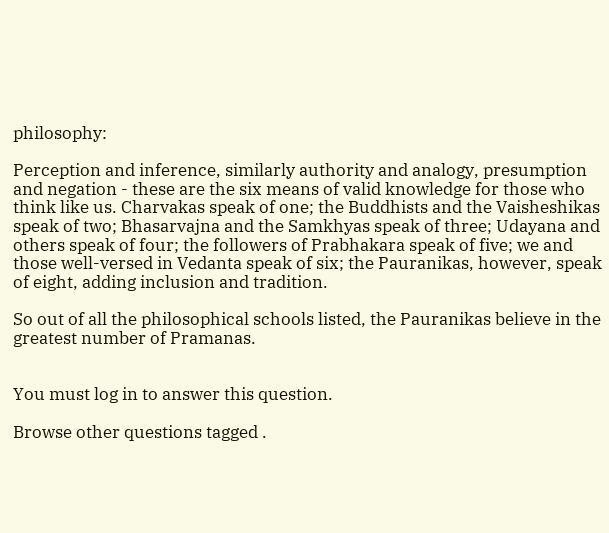philosophy:

Perception and inference, similarly authority and analogy, presumption and negation - these are the six means of valid knowledge for those who think like us. Charvakas speak of one; the Buddhists and the Vaisheshikas speak of two; Bhasarvajna and the Samkhyas speak of three; Udayana and others speak of four; the followers of Prabhakara speak of five; we and those well-versed in Vedanta speak of six; the Pauranikas, however, speak of eight, adding inclusion and tradition.

So out of all the philosophical schools listed, the Pauranikas believe in the greatest number of Pramanas.


You must log in to answer this question.

Browse other questions tagged .